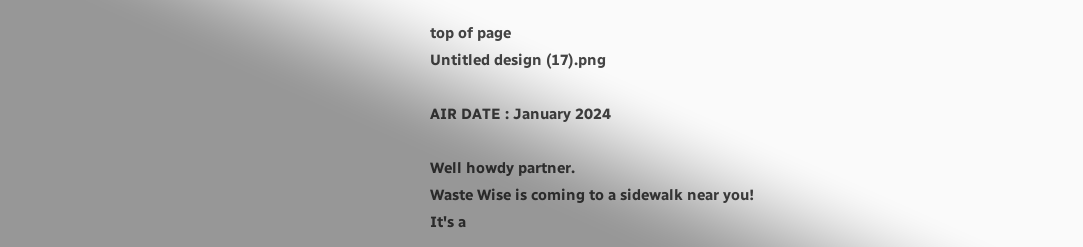top of page
Untitled design (17).png

AIR DATE : January 2024

Well howdy partner.
Waste Wise is coming to a sidewalk near you!
It's a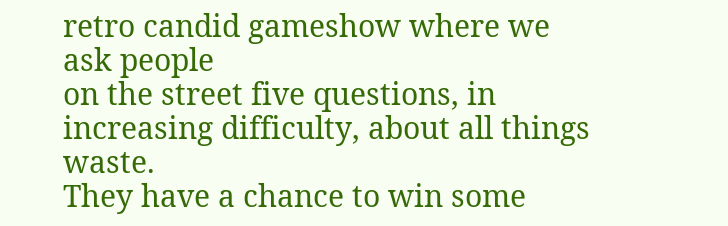retro candid gameshow where we ask people
on the street five questions, in increasing difficulty, about all things waste.
They have a chance to win some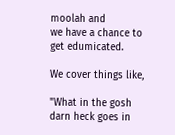moolah and
we have a chance to get edumicated.

We cover things like,

"What in the gosh darn heck goes in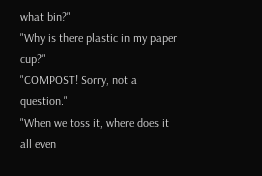what bin?"
"Why is there plastic in my paper cup?"
"COMPOST! Sorry, not a question."
"When we toss it, where does it all even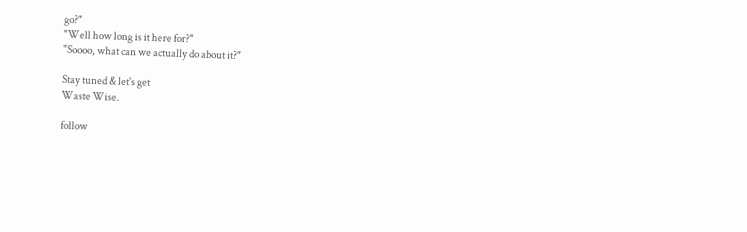go?"
"Well how long is it here for?"
"Soooo, what can we actually do about it?"

Stay tuned & let's get
Waste Wise.

follow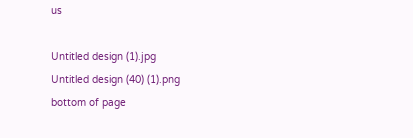us

Untitled design (1).jpg
Untitled design (40) (1).png
bottom of page